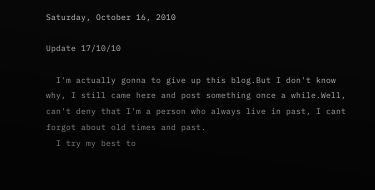Saturday, October 16, 2010

Update 17/10/10

  I'm actually gonna to give up this blog.But I don't know why, I still came here and post something once a while.Well, can't deny that I'm a person who always live in past, I cant forgot about old times and past.
  I try my best to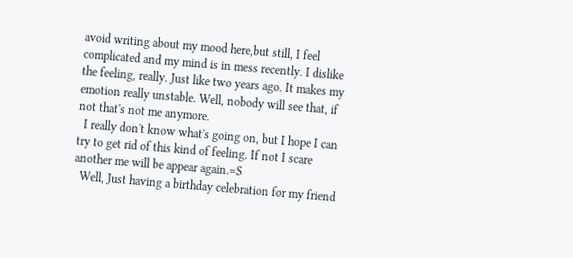avoid writing about my mood here,but still, I feel complicated and my mind is in mess recently. I dislike the feeling, really. Just like two years ago. It makes my emotion really unstable. Well, nobody will see that, if not that's not me anymore.
  I really don't know what's going on, but I hope I can try to get rid of this kind of feeling. If not I scare another me will be appear again.=S
  Well, Just having a birthday celebration for my friend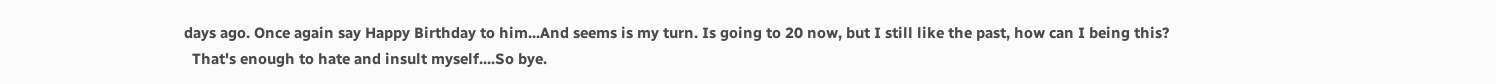days ago. Once again say Happy Birthday to him...And seems is my turn. Is going to 20 now, but I still like the past, how can I being this?
  That's enough to hate and insult myself....So bye.